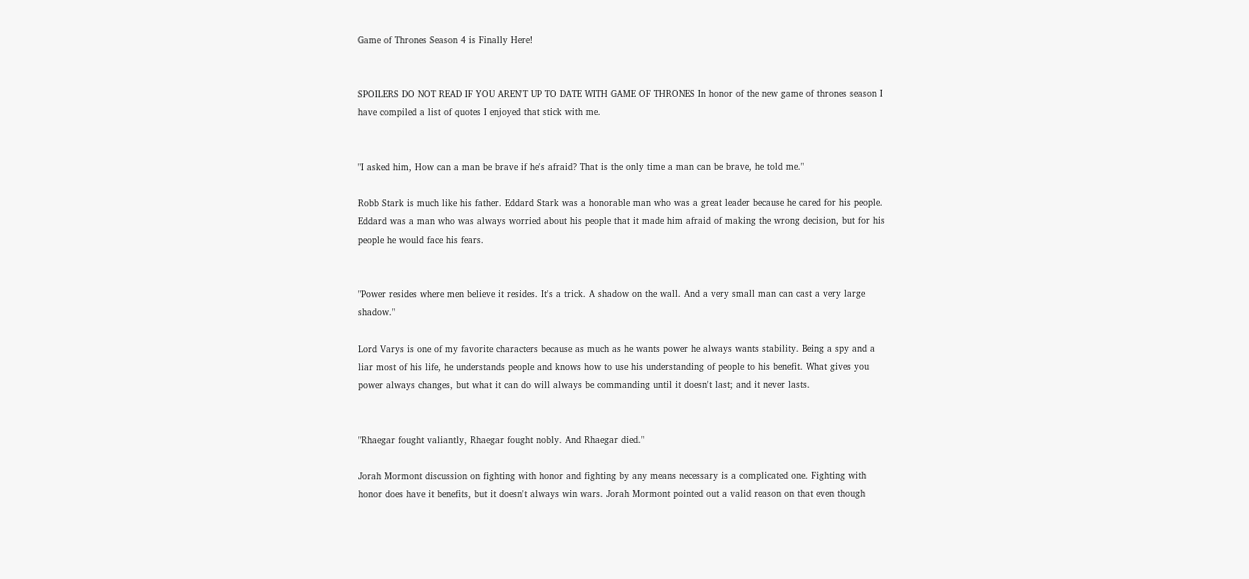Game of Thrones Season 4 is Finally Here!


SPOILERS DO NOT READ IF YOU AREN'T UP TO DATE WITH GAME OF THRONES In honor of the new game of thrones season I have compiled a list of quotes I enjoyed that stick with me.


"I asked him, How can a man be brave if he's afraid? That is the only time a man can be brave, he told me."

Robb Stark is much like his father. Eddard Stark was a honorable man who was a great leader because he cared for his people. Eddard was a man who was always worried about his people that it made him afraid of making the wrong decision, but for his people he would face his fears.


"Power resides where men believe it resides. It's a trick. A shadow on the wall. And a very small man can cast a very large shadow."

Lord Varys is one of my favorite characters because as much as he wants power he always wants stability. Being a spy and a liar most of his life, he understands people and knows how to use his understanding of people to his benefit. What gives you power always changes, but what it can do will always be commanding until it doesn't last; and it never lasts.


"Rhaegar fought valiantly, Rhaegar fought nobly. And Rhaegar died."

Jorah Mormont discussion on fighting with honor and fighting by any means necessary is a complicated one. Fighting with honor does have it benefits, but it doesn't always win wars. Jorah Mormont pointed out a valid reason on that even though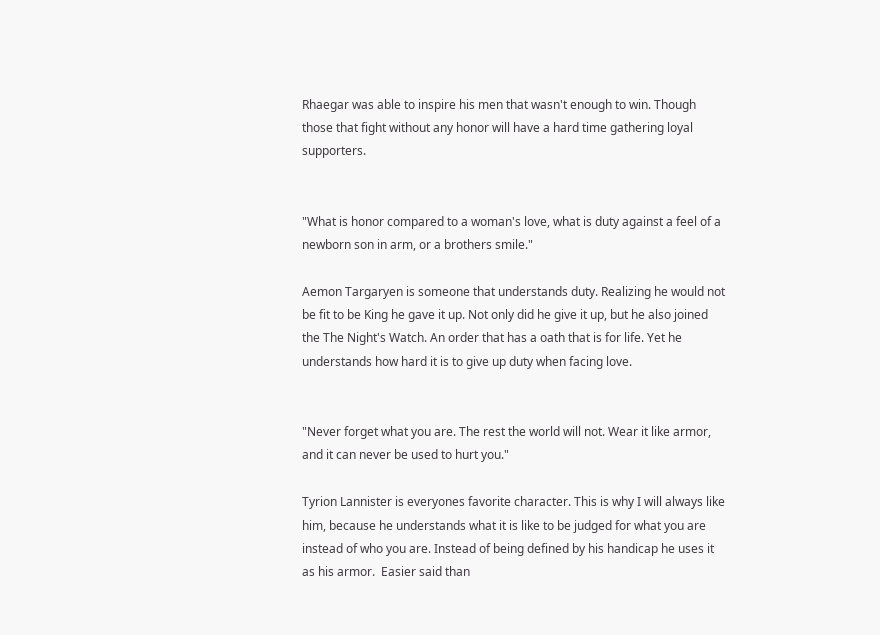Rhaegar was able to inspire his men that wasn't enough to win. Though those that fight without any honor will have a hard time gathering loyal supporters.


"What is honor compared to a woman's love, what is duty against a feel of a newborn son in arm, or a brothers smile."

Aemon Targaryen is someone that understands duty. Realizing he would not be fit to be King he gave it up. Not only did he give it up, but he also joined the The Night's Watch. An order that has a oath that is for life. Yet he understands how hard it is to give up duty when facing love.


"Never forget what you are. The rest the world will not. Wear it like armor, and it can never be used to hurt you."

Tyrion Lannister is everyones favorite character. This is why I will always like him, because he understands what it is like to be judged for what you are instead of who you are. Instead of being defined by his handicap he uses it as his armor.  Easier said than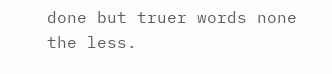done but truer words none the less.